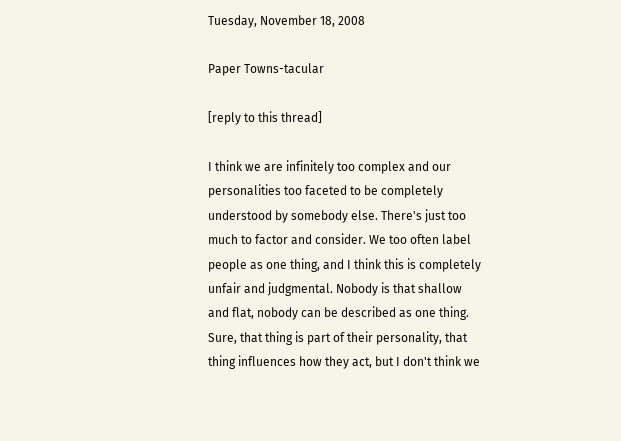Tuesday, November 18, 2008

Paper Towns-tacular

[reply to this thread]

I think we are infinitely too complex and our personalities too faceted to be completely understood by somebody else. There's just too much to factor and consider. We too often label people as one thing, and I think this is completely unfair and judgmental. Nobody is that shallow and flat, nobody can be described as one thing. Sure, that thing is part of their personality, that thing influences how they act, but I don't think we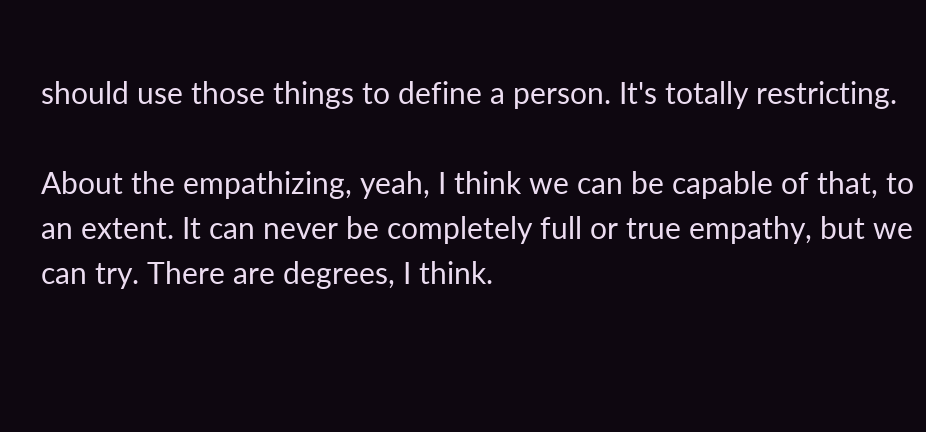should use those things to define a person. It's totally restricting.

About the empathizing, yeah, I think we can be capable of that, to an extent. It can never be completely full or true empathy, but we can try. There are degrees, I think.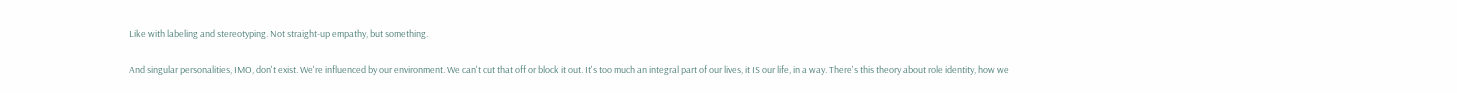Like with labeling and stereotyping. Not straight-up empathy, but something.

And singular personalities, IMO, don't exist. We're influenced by our environment. We can't cut that off or block it out. It's too much an integral part of our lives, it IS our life, in a way. There's this theory about role identity, how we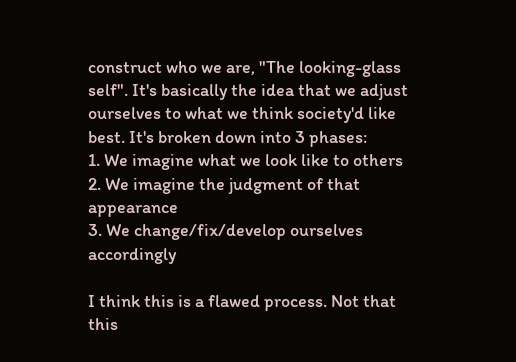construct who we are, "The looking-glass self". It's basically the idea that we adjust ourselves to what we think society'd like best. It's broken down into 3 phases:
1. We imagine what we look like to others
2. We imagine the judgment of that appearance
3. We change/fix/develop ourselves accordingly

I think this is a flawed process. Not that this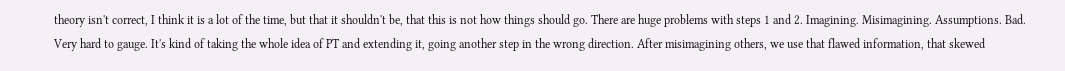theory isn't correct, I think it is a lot of the time, but that it shouldn't be, that this is not how things should go. There are huge problems with steps 1 and 2. Imagining. Misimagining. Assumptions. Bad. Very hard to gauge. It's kind of taking the whole idea of PT and extending it, going another step in the wrong direction. After misimagining others, we use that flawed information, that skewed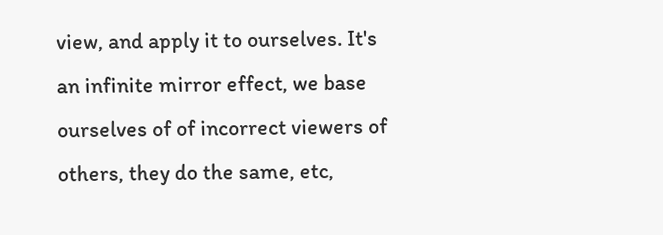view, and apply it to ourselves. It's an infinite mirror effect, we base ourselves of of incorrect viewers of others, they do the same, etc,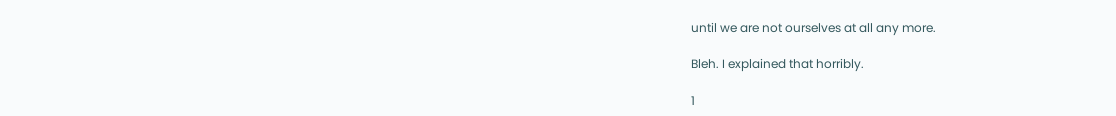until we are not ourselves at all any more.

Bleh. I explained that horribly.

1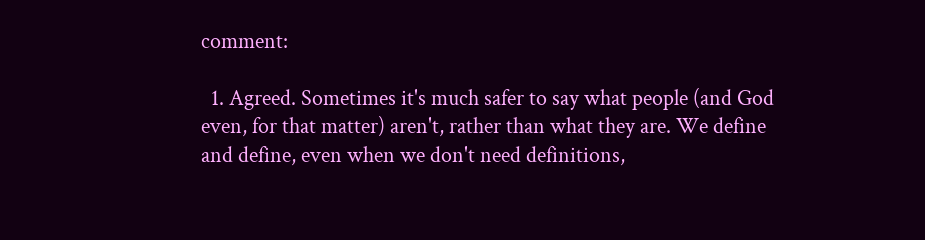comment:

  1. Agreed. Sometimes it's much safer to say what people (and God even, for that matter) aren't, rather than what they are. We define and define, even when we don't need definitions,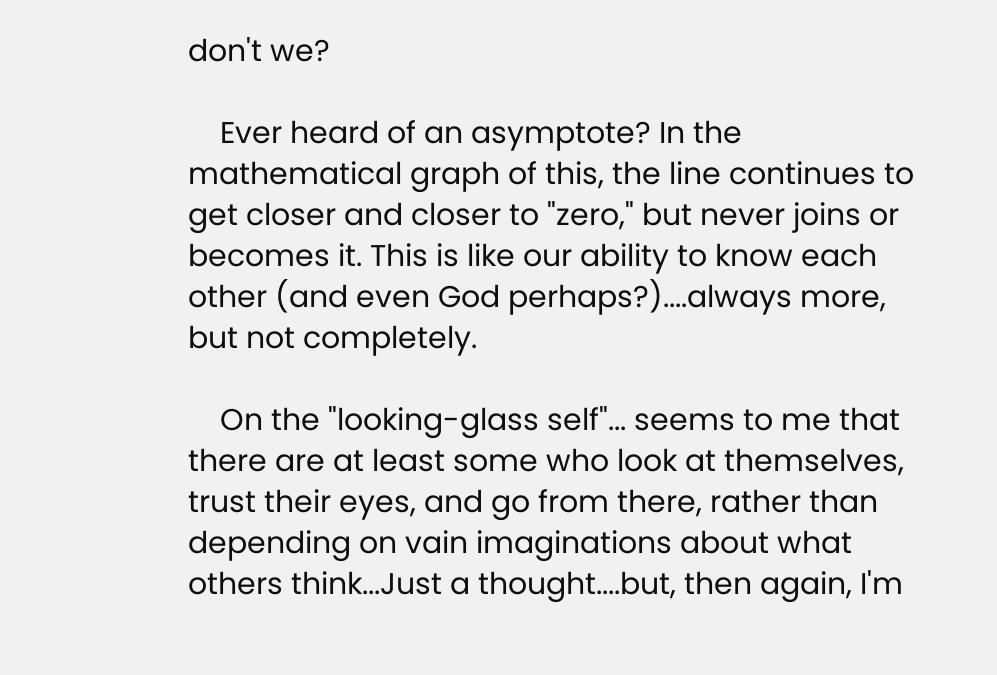don't we?

    Ever heard of an asymptote? In the mathematical graph of this, the line continues to get closer and closer to "zero," but never joins or becomes it. This is like our ability to know each other (and even God perhaps?)....always more, but not completely.

    On the "looking-glass self"... seems to me that there are at least some who look at themselves, trust their eyes, and go from there, rather than depending on vain imaginations about what others think...Just a thought....but, then again, I'm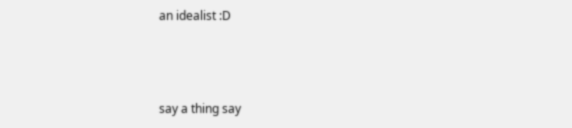an idealist :D



say a thing say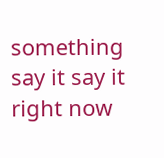something say it say it right now